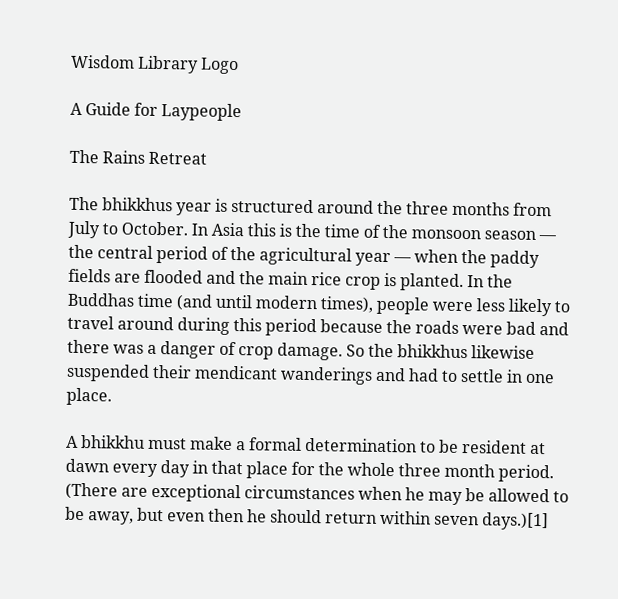Wisdom Library Logo

A Guide for Laypeople

The Rains Retreat

The bhikkhus year is structured around the three months from July to October. In Asia this is the time of the monsoon season — the central period of the agricultural year — when the paddy fields are flooded and the main rice crop is planted. In the Buddhas time (and until modern times), people were less likely to travel around during this period because the roads were bad and there was a danger of crop damage. So the bhikkhus likewise suspended their mendicant wanderings and had to settle in one place.

A bhikkhu must make a formal determination to be resident at dawn every day in that place for the whole three month period. (There are exceptional circumstances when he may be allowed to be away, but even then he should return within seven days.)[1]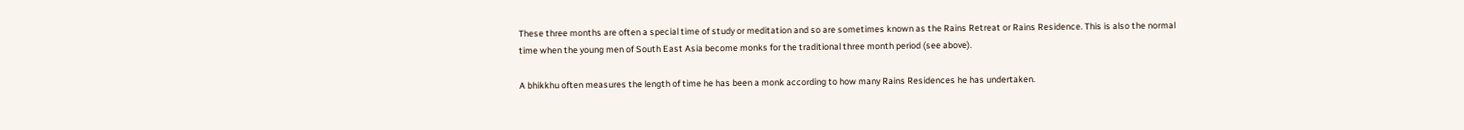These three months are often a special time of study or meditation and so are sometimes known as the Rains Retreat or Rains Residence. This is also the normal time when the young men of South East Asia become monks for the traditional three month period (see above).

A bhikkhu often measures the length of time he has been a monk according to how many Rains Residences he has undertaken.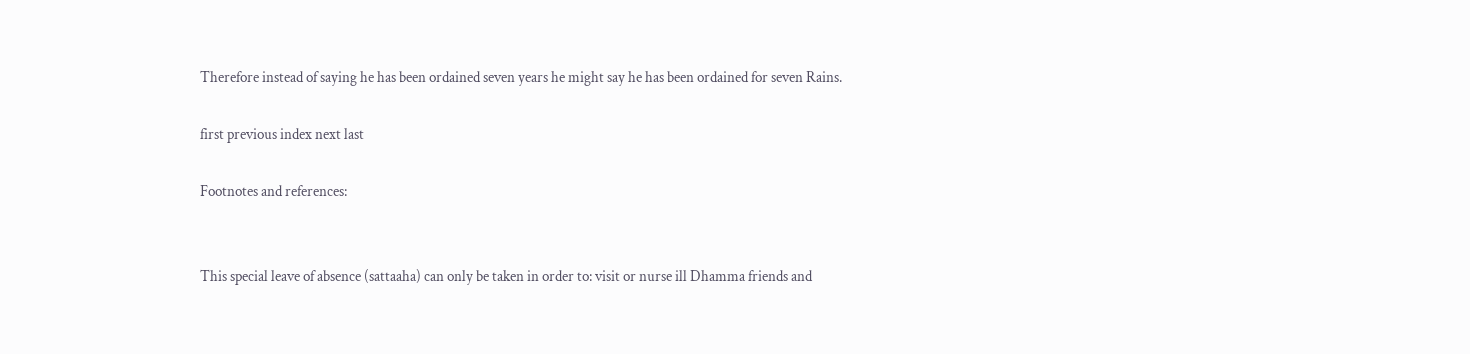Therefore instead of saying he has been ordained seven years he might say he has been ordained for seven Rains.

first previous index next last

Footnotes and references:


This special leave of absence (sattaaha) can only be taken in order to: visit or nurse ill Dhamma friends and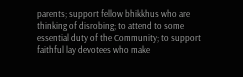parents; support fellow bhikkhus who are thinking of disrobing; to attend to some essential duty of the Community; to support faithful lay devotees who make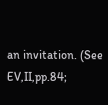an invitation. (See EV,II,pp.84;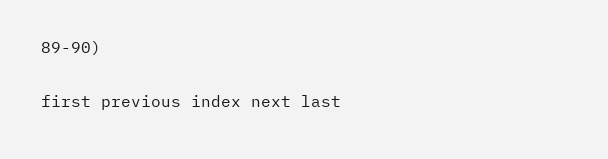89-90)

first previous index next last